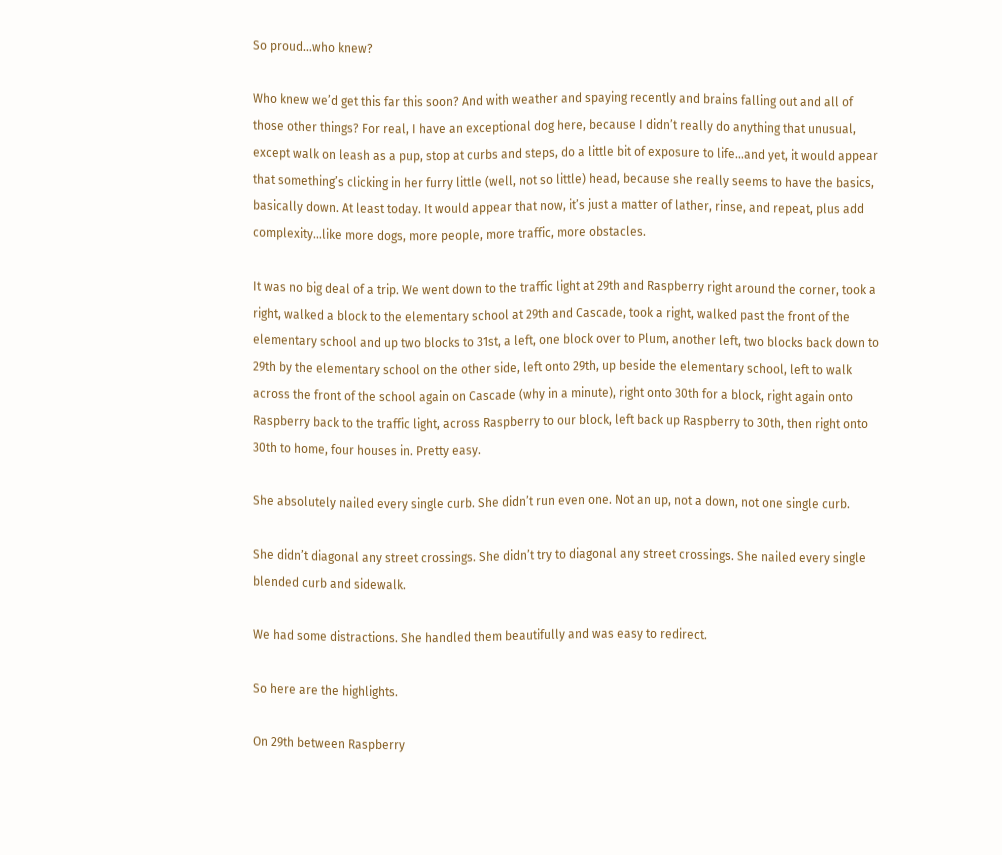So proud…who knew?

Who knew we’d get this far this soon? And with weather and spaying recently and brains falling out and all of those other things? For real, I have an exceptional dog here, because I didn’t really do anything that unusual, except walk on leash as a pup, stop at curbs and steps, do a little bit of exposure to life…and yet, it would appear that something’s clicking in her furry little (well, not so little) head, because she really seems to have the basics, basically down. At least today. It would appear that now, it’s just a matter of lather, rinse, and repeat, plus add complexity…like more dogs, more people, more traffic, more obstacles.

It was no big deal of a trip. We went down to the traffic light at 29th and Raspberry right around the corner, took a right, walked a block to the elementary school at 29th and Cascade, took a right, walked past the front of the elementary school and up two blocks to 31st, a left, one block over to Plum, another left, two blocks back down to 29th by the elementary school on the other side, left onto 29th, up beside the elementary school, left to walk across the front of the school again on Cascade (why in a minute), right onto 30th for a block, right again onto Raspberry back to the traffic light, across Raspberry to our block, left back up Raspberry to 30th, then right onto 30th to home, four houses in. Pretty easy.

She absolutely nailed every single curb. She didn’t run even one. Not an up, not a down, not one single curb.

She didn’t diagonal any street crossings. She didn’t try to diagonal any street crossings. She nailed every single blended curb and sidewalk.

We had some distractions. She handled them beautifully and was easy to redirect.

So here are the highlights.

On 29th between Raspberry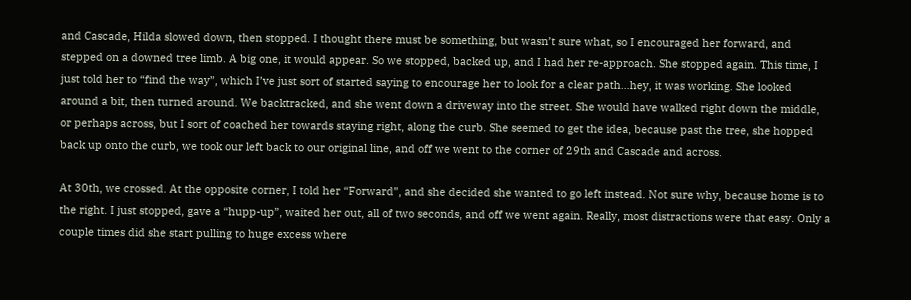and Cascade, Hilda slowed down, then stopped. I thought there must be something, but wasn’t sure what, so I encouraged her forward, and stepped on a downed tree limb. A big one, it would appear. So we stopped, backed up, and I had her re-approach. She stopped again. This time, I just told her to “find the way”, which I’ve just sort of started saying to encourage her to look for a clear path…hey, it was working. She looked around a bit, then turned around. We backtracked, and she went down a driveway into the street. She would have walked right down the middle, or perhaps across, but I sort of coached her towards staying right, along the curb. She seemed to get the idea, because past the tree, she hopped back up onto the curb, we took our left back to our original line, and off we went to the corner of 29th and Cascade and across.

At 30th, we crossed. At the opposite corner, I told her “Forward”, and she decided she wanted to go left instead. Not sure why, because home is to the right. I just stopped, gave a “hupp-up”, waited her out, all of two seconds, and off we went again. Really, most distractions were that easy. Only a couple times did she start pulling to huge excess where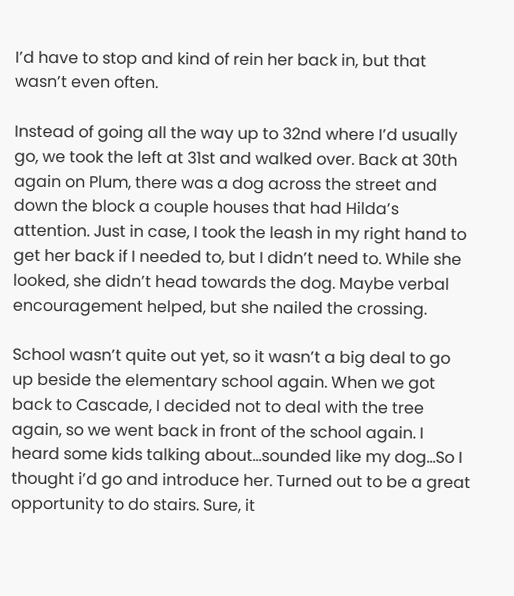I’d have to stop and kind of rein her back in, but that wasn’t even often.

Instead of going all the way up to 32nd where I’d usually go, we took the left at 31st and walked over. Back at 30th again on Plum, there was a dog across the street and down the block a couple houses that had Hilda’s attention. Just in case, I took the leash in my right hand to get her back if I needed to, but I didn’t need to. While she looked, she didn’t head towards the dog. Maybe verbal encouragement helped, but she nailed the crossing.

School wasn’t quite out yet, so it wasn’t a big deal to go up beside the elementary school again. When we got back to Cascade, I decided not to deal with the tree again, so we went back in front of the school again. I heard some kids talking about…sounded like my dog…So I thought i’d go and introduce her. Turned out to be a great opportunity to do stairs. Sure, it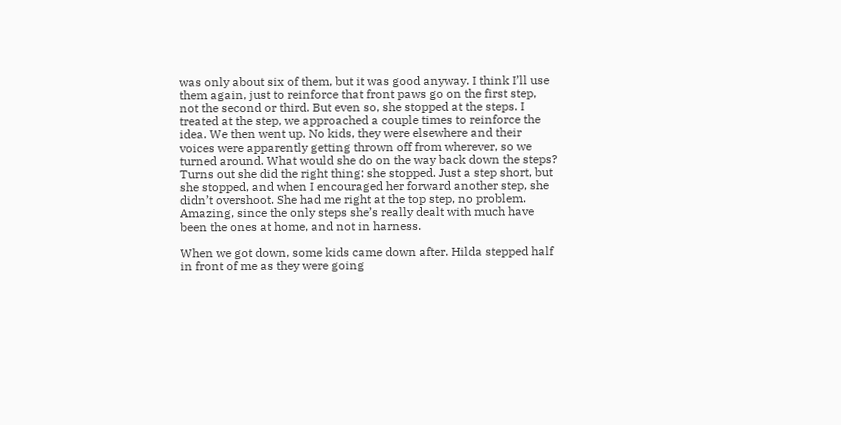was only about six of them, but it was good anyway. I think I’ll use them again, just to reinforce that front paws go on the first step, not the second or third. But even so, she stopped at the steps. I treated at the step, we approached a couple times to reinforce the idea. We then went up. No kids, they were elsewhere and their voices were apparently getting thrown off from wherever, so we turned around. What would she do on the way back down the steps? Turns out she did the right thing: she stopped. Just a step short, but she stopped, and when I encouraged her forward another step, she didn’t overshoot. She had me right at the top step, no problem. Amazing, since the only steps she’s really dealt with much have been the ones at home, and not in harness.

When we got down, some kids came down after. Hilda stepped half in front of me as they were going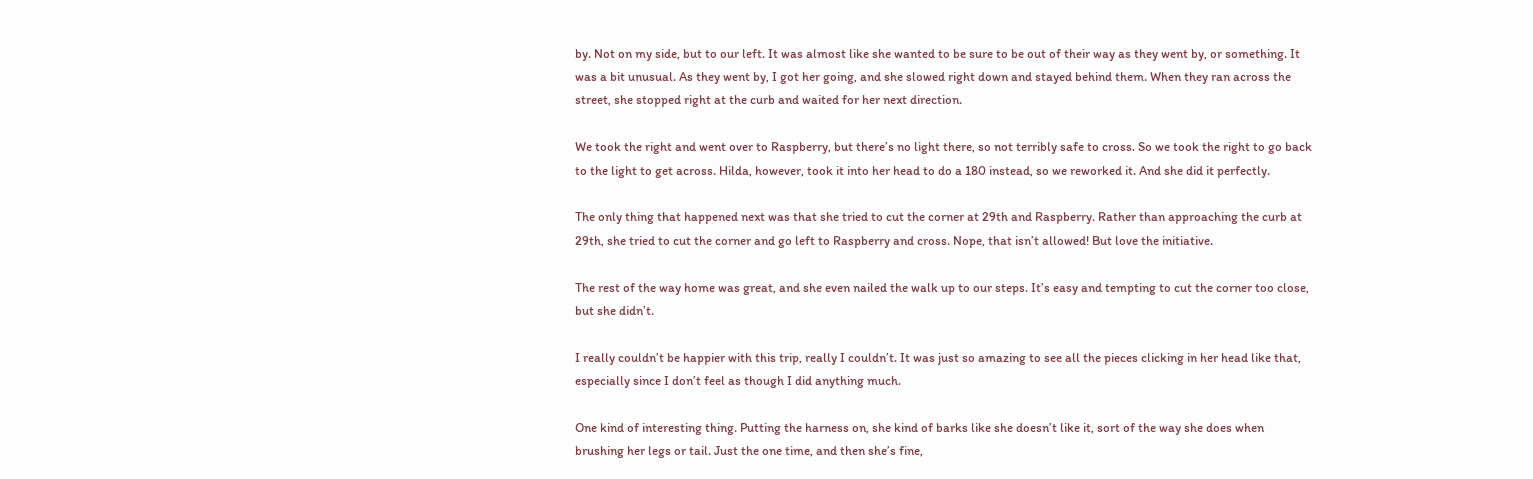by. Not on my side, but to our left. It was almost like she wanted to be sure to be out of their way as they went by, or something. It was a bit unusual. As they went by, I got her going, and she slowed right down and stayed behind them. When they ran across the street, she stopped right at the curb and waited for her next direction.

We took the right and went over to Raspberry, but there’s no light there, so not terribly safe to cross. So we took the right to go back to the light to get across. Hilda, however, took it into her head to do a 180 instead, so we reworked it. And she did it perfectly.

The only thing that happened next was that she tried to cut the corner at 29th and Raspberry. Rather than approaching the curb at 29th, she tried to cut the corner and go left to Raspberry and cross. Nope, that isn’t allowed! But love the initiative.

The rest of the way home was great, and she even nailed the walk up to our steps. It’s easy and tempting to cut the corner too close, but she didn’t.

I really couldn’t be happier with this trip, really I couldn’t. It was just so amazing to see all the pieces clicking in her head like that, especially since I don’t feel as though I did anything much.

One kind of interesting thing. Putting the harness on, she kind of barks like she doesn’t like it, sort of the way she does when brushing her legs or tail. Just the one time, and then she’s fine,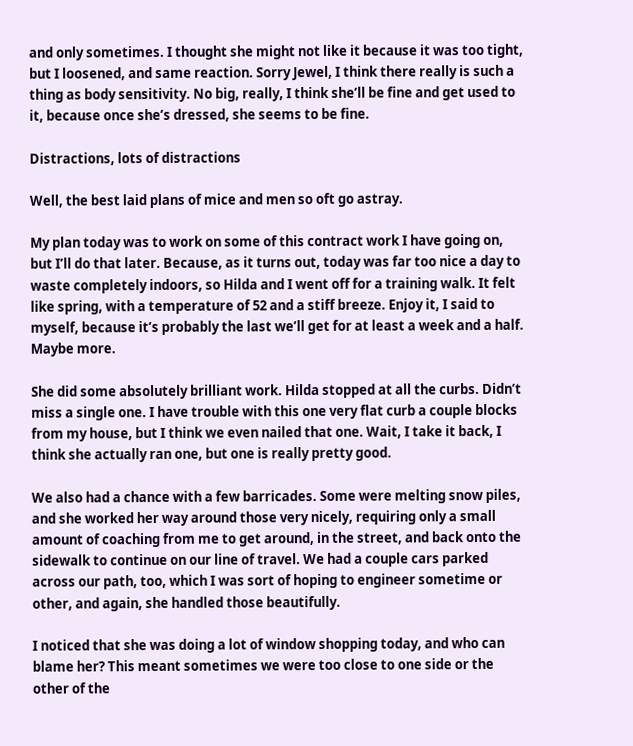and only sometimes. I thought she might not like it because it was too tight, but I loosened, and same reaction. Sorry Jewel, I think there really is such a thing as body sensitivity. No big, really, I think she’ll be fine and get used to it, because once she’s dressed, she seems to be fine.

Distractions, lots of distractions

Well, the best laid plans of mice and men so oft go astray.

My plan today was to work on some of this contract work I have going on, but I’ll do that later. Because, as it turns out, today was far too nice a day to waste completely indoors, so Hilda and I went off for a training walk. It felt like spring, with a temperature of 52 and a stiff breeze. Enjoy it, I said to myself, because it’s probably the last we’ll get for at least a week and a half. Maybe more.

She did some absolutely brilliant work. Hilda stopped at all the curbs. Didn’t miss a single one. I have trouble with this one very flat curb a couple blocks from my house, but I think we even nailed that one. Wait, I take it back, I think she actually ran one, but one is really pretty good.

We also had a chance with a few barricades. Some were melting snow piles, and she worked her way around those very nicely, requiring only a small amount of coaching from me to get around, in the street, and back onto the sidewalk to continue on our line of travel. We had a couple cars parked across our path, too, which I was sort of hoping to engineer sometime or other, and again, she handled those beautifully.

I noticed that she was doing a lot of window shopping today, and who can blame her? This meant sometimes we were too close to one side or the other of the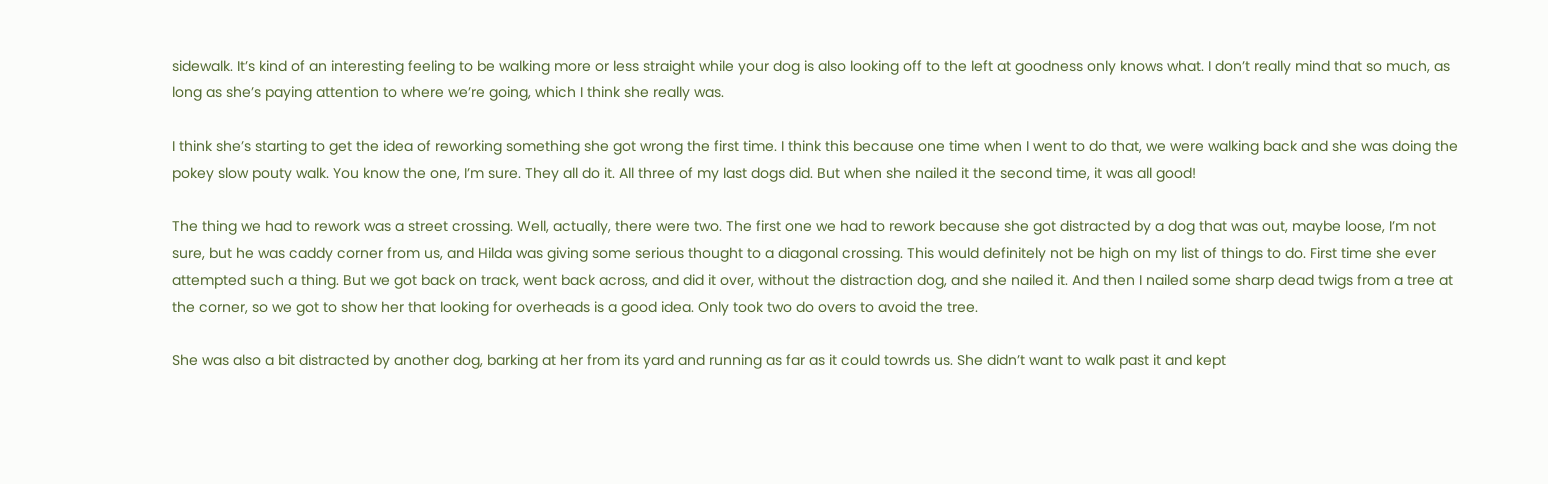sidewalk. It’s kind of an interesting feeling to be walking more or less straight while your dog is also looking off to the left at goodness only knows what. I don’t really mind that so much, as long as she’s paying attention to where we’re going, which I think she really was.

I think she’s starting to get the idea of reworking something she got wrong the first time. I think this because one time when I went to do that, we were walking back and she was doing the pokey slow pouty walk. You know the one, I’m sure. They all do it. All three of my last dogs did. But when she nailed it the second time, it was all good!

The thing we had to rework was a street crossing. Well, actually, there were two. The first one we had to rework because she got distracted by a dog that was out, maybe loose, I’m not sure, but he was caddy corner from us, and Hilda was giving some serious thought to a diagonal crossing. This would definitely not be high on my list of things to do. First time she ever attempted such a thing. But we got back on track, went back across, and did it over, without the distraction dog, and she nailed it. And then I nailed some sharp dead twigs from a tree at the corner, so we got to show her that looking for overheads is a good idea. Only took two do overs to avoid the tree.

She was also a bit distracted by another dog, barking at her from its yard and running as far as it could towrds us. She didn’t want to walk past it and kept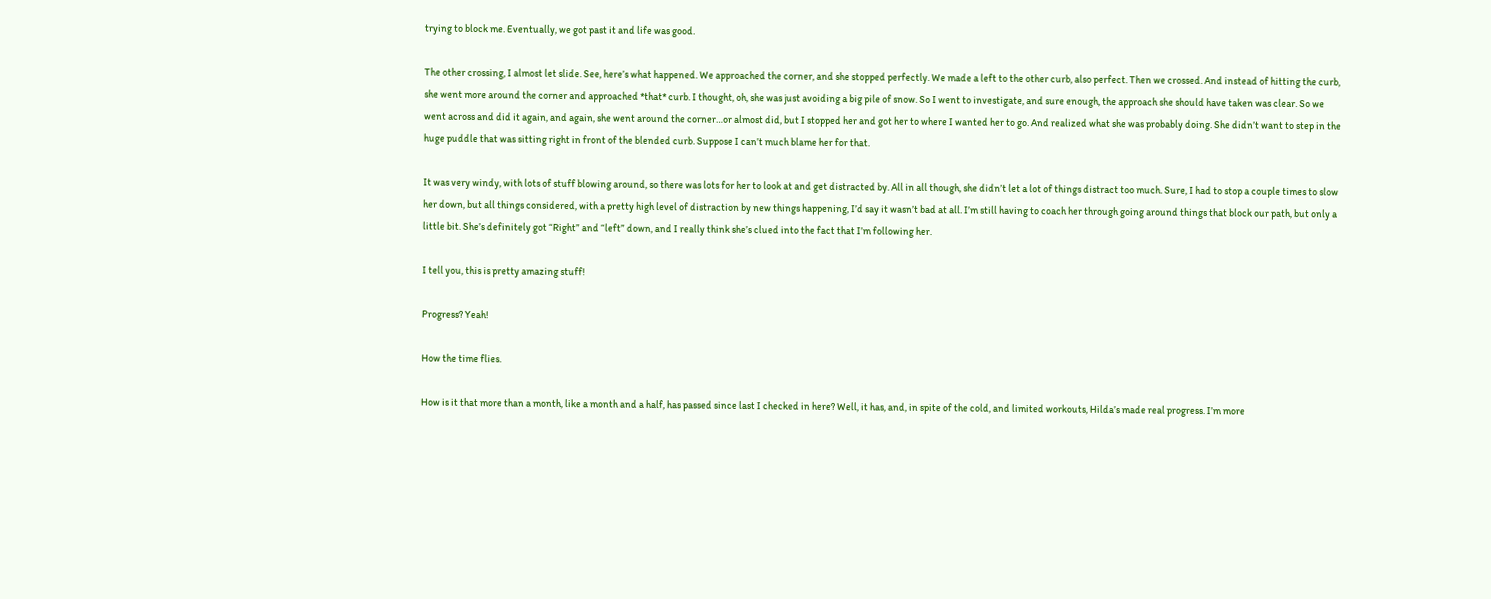trying to block me. Eventually, we got past it and life was good.

The other crossing, I almost let slide. See, here’s what happened. We approached the corner, and she stopped perfectly. We made a left to the other curb, also perfect. Then we crossed. And instead of hitting the curb, she went more around the corner and approached *that* curb. I thought, oh, she was just avoiding a big pile of snow. So I went to investigate, and sure enough, the approach she should have taken was clear. So we went across and did it again, and again, she went around the corner…or almost did, but I stopped her and got her to where I wanted her to go. And realized what she was probably doing. She didn’t want to step in the huge puddle that was sitting right in front of the blended curb. Suppose I can’t much blame her for that.

It was very windy, with lots of stuff blowing around, so there was lots for her to look at and get distracted by. All in all though, she didn’t let a lot of things distract too much. Sure, I had to stop a couple times to slow her down, but all things considered, with a pretty high level of distraction by new things happening, I’d say it wasn’t bad at all. I’m still having to coach her through going around things that block our path, but only a little bit. She’s definitely got “Right” and “left” down, and I really think she’s clued into the fact that I’m following her.

I tell you, this is pretty amazing stuff!

Progress? Yeah!

How the time flies.

How is it that more than a month, like a month and a half, has passed since last I checked in here? Well, it has, and, in spite of the cold, and limited workouts, Hilda’s made real progress. I’m more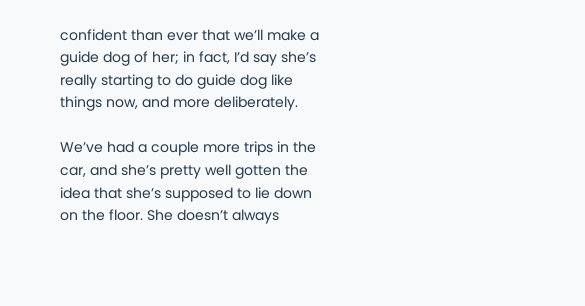confident than ever that we’ll make a guide dog of her; in fact, I’d say she’s really starting to do guide dog like things now, and more deliberately.

We’ve had a couple more trips in the car, and she’s pretty well gotten the idea that she’s supposed to lie down on the floor. She doesn’t always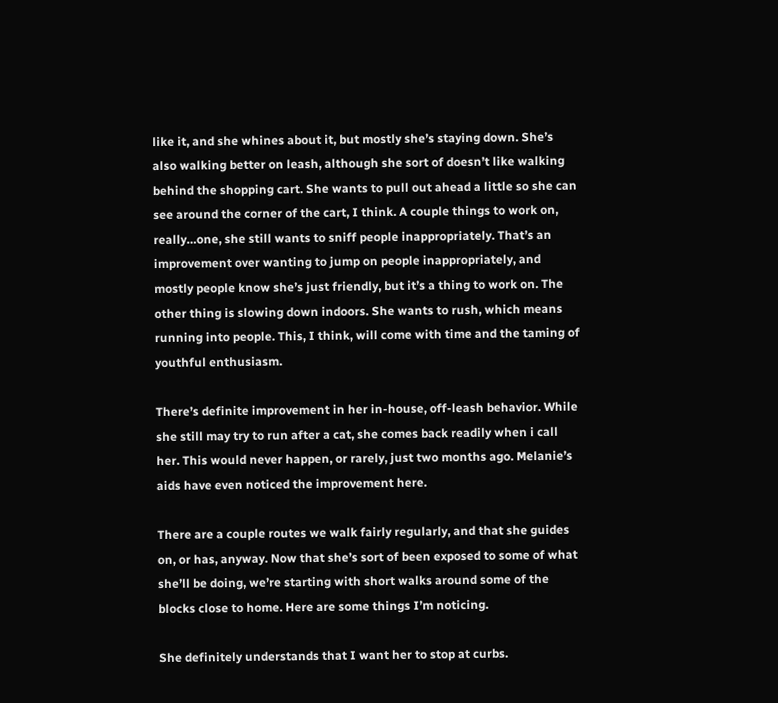like it, and she whines about it, but mostly she’s staying down. She’s also walking better on leash, although she sort of doesn’t like walking behind the shopping cart. She wants to pull out ahead a little so she can see around the corner of the cart, I think. A couple things to work on, really…one, she still wants to sniff people inappropriately. That’s an improvement over wanting to jump on people inappropriately, and mostly people know she’s just friendly, but it’s a thing to work on. The other thing is slowing down indoors. She wants to rush, which means running into people. This, I think, will come with time and the taming of youthful enthusiasm.

There’s definite improvement in her in-house, off-leash behavior. While she still may try to run after a cat, she comes back readily when i call her. This would never happen, or rarely, just two months ago. Melanie’s aids have even noticed the improvement here.

There are a couple routes we walk fairly regularly, and that she guides on, or has, anyway. Now that she’s sort of been exposed to some of what she’ll be doing, we’re starting with short walks around some of the blocks close to home. Here are some things I’m noticing.

She definitely understands that I want her to stop at curbs.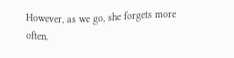However, as we go, she forgets more often.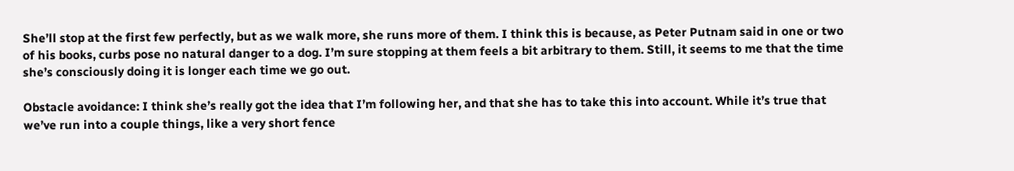She’ll stop at the first few perfectly, but as we walk more, she runs more of them. I think this is because, as Peter Putnam said in one or two of his books, curbs pose no natural danger to a dog. I’m sure stopping at them feels a bit arbitrary to them. Still, it seems to me that the time she’s consciously doing it is longer each time we go out.

Obstacle avoidance: I think she’s really got the idea that I’m following her, and that she has to take this into account. While it’s true that we’ve run into a couple things, like a very short fence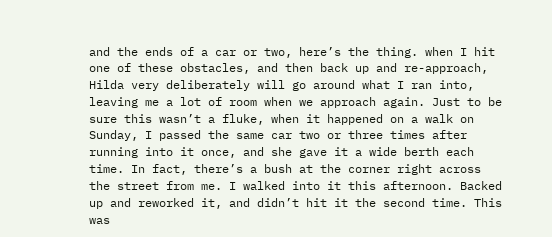and the ends of a car or two, here’s the thing. when I hit one of these obstacles, and then back up and re-approach, Hilda very deliberately will go around what I ran into, leaving me a lot of room when we approach again. Just to be sure this wasn’t a fluke, when it happened on a walk on Sunday, I passed the same car two or three times after running into it once, and she gave it a wide berth each time. In fact, there’s a bush at the corner right across the street from me. I walked into it this afternoon. Backed up and reworked it, and didn’t hit it the second time. This was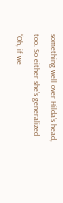something well over Hilda’s head, too. So either she’s generalized “Oh, if we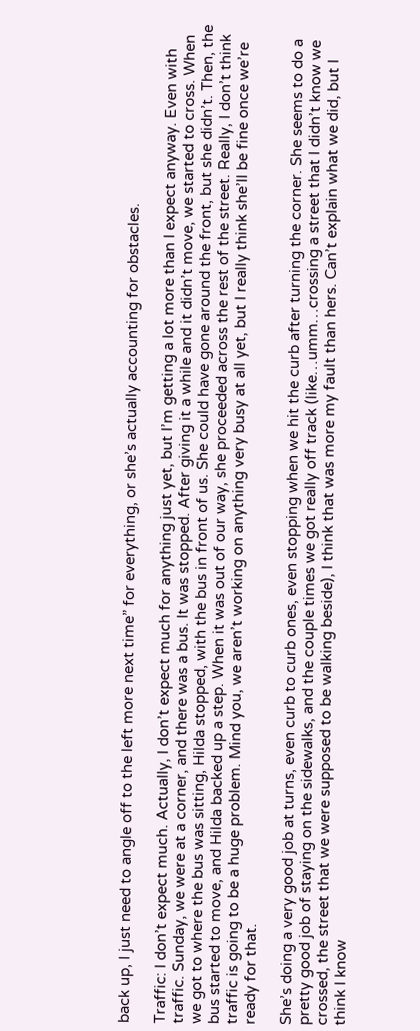back up, I just need to angle off to the left more next time” for everything, or she’s actually accounting for obstacles.

Traffic: I don’t expect much. Actually, I don’t expect much for anything just yet, but I’m getting a lot more than I expect anyway. Even with traffic. Sunday, we were at a corner, and there was a bus. It was stopped. After giving it a while and it didn’t move, we started to cross. When we got to where the bus was sitting, Hilda stopped, with the bus in front of us. She could have gone around the front, but she didn’t. Then, the bus started to move, and Hilda backed up a step. When it was out of our way, she proceeded across the rest of the street. Really, I don’t think traffic is going to be a huge problem. Mind you, we aren’t working on anything very busy at all yet, but I really think she’ll be fine once we’re ready for that.

She’s doing a very good job at turns, even curb to curb ones, even stopping when we hit the curb after turning the corner. She seems to do a pretty good job of staying on the sidewalks, and the couple times we got really off track (like…umm…crossing a street that I didn’t know we crossed, the street that we were supposed to be walking beside), I think that was more my fault than hers. Can’t explain what we did, but I think I know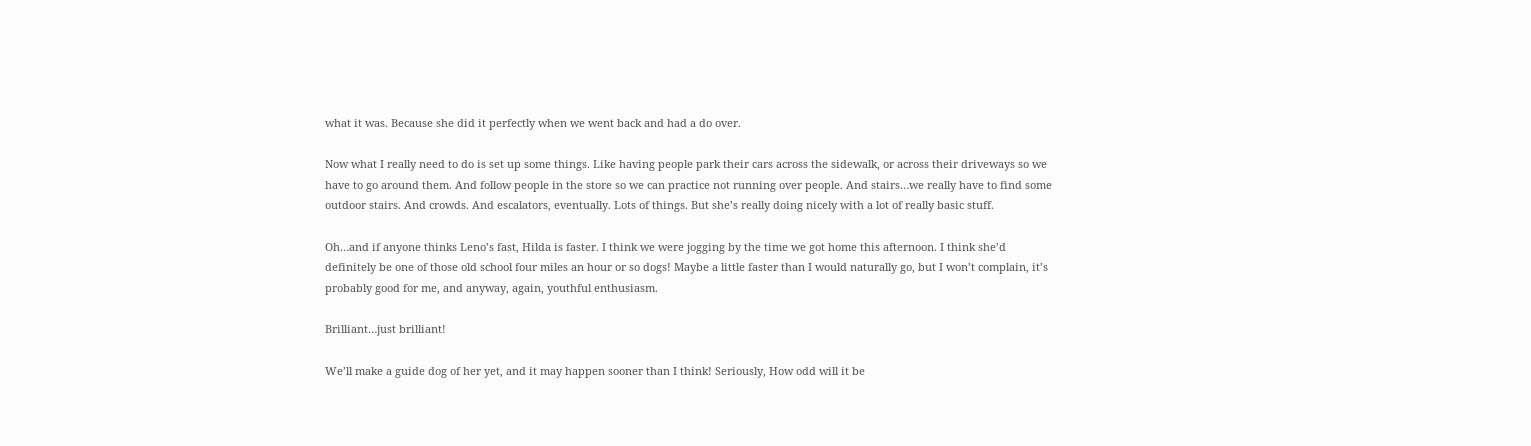what it was. Because she did it perfectly when we went back and had a do over.

Now what I really need to do is set up some things. Like having people park their cars across the sidewalk, or across their driveways so we have to go around them. And follow people in the store so we can practice not running over people. And stairs…we really have to find some outdoor stairs. And crowds. And escalators, eventually. Lots of things. But she’s really doing nicely with a lot of really basic stuff.

Oh…and if anyone thinks Leno’s fast, Hilda is faster. I think we were jogging by the time we got home this afternoon. I think she’d definitely be one of those old school four miles an hour or so dogs! Maybe a little faster than I would naturally go, but I won’t complain, it’s probably good for me, and anyway, again, youthful enthusiasm.

Brilliant…just brilliant!

We’ll make a guide dog of her yet, and it may happen sooner than I think! Seriously, How odd will it be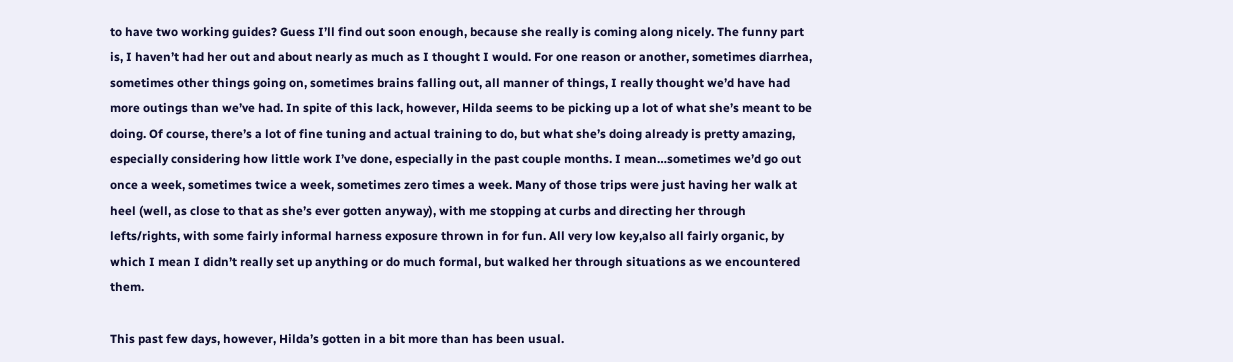to have two working guides? Guess I’ll find out soon enough, because she really is coming along nicely. The funny part is, I haven’t had her out and about nearly as much as I thought I would. For one reason or another, sometimes diarrhea, sometimes other things going on, sometimes brains falling out, all manner of things, I really thought we’d have had more outings than we’ve had. In spite of this lack, however, Hilda seems to be picking up a lot of what she’s meant to be doing. Of course, there’s a lot of fine tuning and actual training to do, but what she’s doing already is pretty amazing, especially considering how little work I’ve done, especially in the past couple months. I mean…sometimes we’d go out once a week, sometimes twice a week, sometimes zero times a week. Many of those trips were just having her walk at heel (well, as close to that as she’s ever gotten anyway), with me stopping at curbs and directing her through lefts/rights, with some fairly informal harness exposure thrown in for fun. All very low key,also all fairly organic, by which I mean I didn’t really set up anything or do much formal, but walked her through situations as we encountered them.

This past few days, however, Hilda’s gotten in a bit more than has been usual.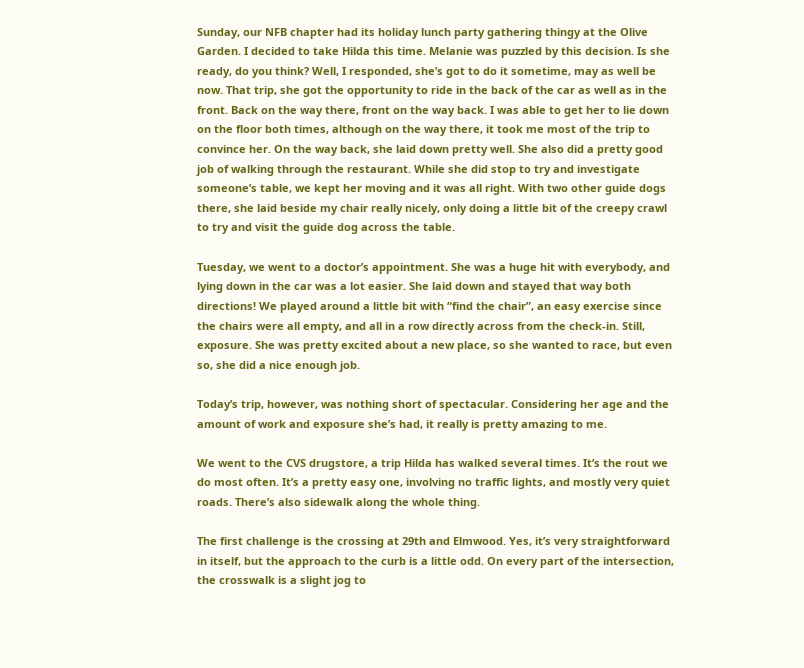Sunday, our NFB chapter had its holiday lunch party gathering thingy at the Olive Garden. I decided to take Hilda this time. Melanie was puzzled by this decision. Is she ready, do you think? Well, I responded, she’s got to do it sometime, may as well be now. That trip, she got the opportunity to ride in the back of the car as well as in the front. Back on the way there, front on the way back. I was able to get her to lie down on the floor both times, although on the way there, it took me most of the trip to convince her. On the way back, she laid down pretty well. She also did a pretty good job of walking through the restaurant. While she did stop to try and investigate someone’s table, we kept her moving and it was all right. With two other guide dogs there, she laid beside my chair really nicely, only doing a little bit of the creepy crawl to try and visit the guide dog across the table.

Tuesday, we went to a doctor’s appointment. She was a huge hit with everybody, and lying down in the car was a lot easier. She laid down and stayed that way both directions! We played around a little bit with “find the chair”, an easy exercise since the chairs were all empty, and all in a row directly across from the check-in. Still, exposure. She was pretty excited about a new place, so she wanted to race, but even so, she did a nice enough job.

Today’s trip, however, was nothing short of spectacular. Considering her age and the amount of work and exposure she’s had, it really is pretty amazing to me.

We went to the CVS drugstore, a trip Hilda has walked several times. It’s the rout we do most often. It’s a pretty easy one, involving no traffic lights, and mostly very quiet roads. There’s also sidewalk along the whole thing.

The first challenge is the crossing at 29th and Elmwood. Yes, it’s very straightforward in itself, but the approach to the curb is a little odd. On every part of the intersection, the crosswalk is a slight jog to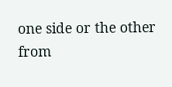one side or the other from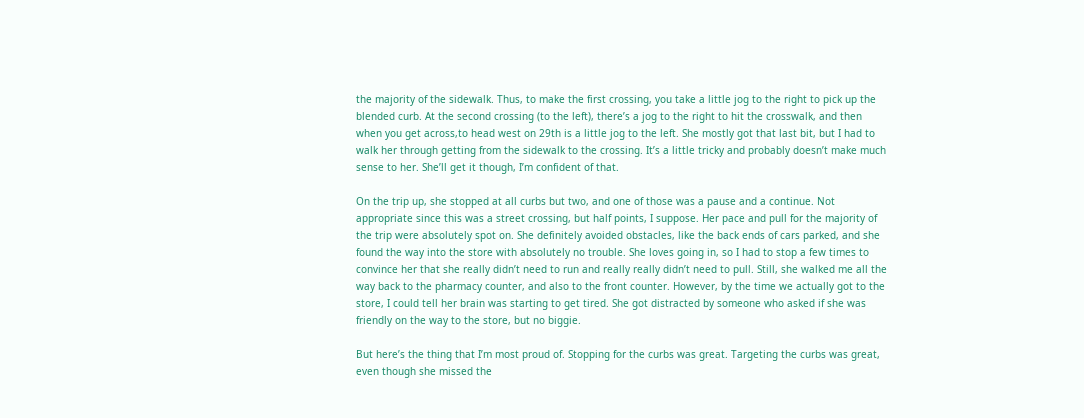the majority of the sidewalk. Thus, to make the first crossing, you take a little jog to the right to pick up the blended curb. At the second crossing (to the left), there’s a jog to the right to hit the crosswalk, and then when you get across,to head west on 29th is a little jog to the left. She mostly got that last bit, but I had to walk her through getting from the sidewalk to the crossing. It’s a little tricky and probably doesn’t make much sense to her. She’ll get it though, I’m confident of that.

On the trip up, she stopped at all curbs but two, and one of those was a pause and a continue. Not appropriate since this was a street crossing, but half points, I suppose. Her pace and pull for the majority of the trip were absolutely spot on. She definitely avoided obstacles, like the back ends of cars parked, and she found the way into the store with absolutely no trouble. She loves going in, so I had to stop a few times to convince her that she really didn’t need to run and really really didn’t need to pull. Still, she walked me all the way back to the pharmacy counter, and also to the front counter. However, by the time we actually got to the store, I could tell her brain was starting to get tired. She got distracted by someone who asked if she was friendly on the way to the store, but no biggie.

But here’s the thing that I’m most proud of. Stopping for the curbs was great. Targeting the curbs was great, even though she missed the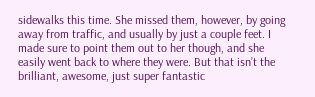sidewalks this time. She missed them, however, by going away from traffic, and usually by just a couple feet. I made sure to point them out to her though, and she easily went back to where they were. But that isn’t the brilliant, awesome, just super fantastic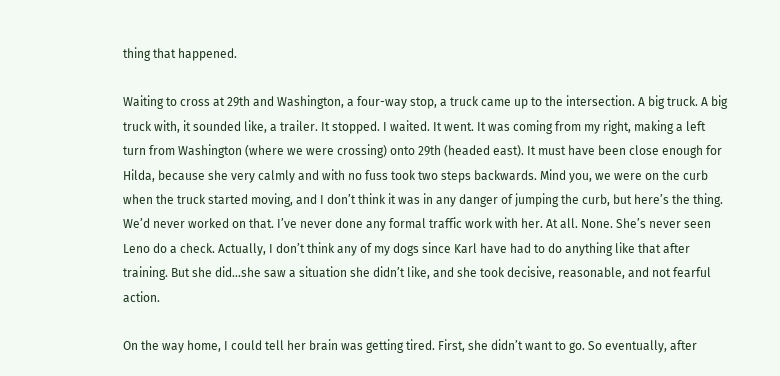thing that happened.

Waiting to cross at 29th and Washington, a four-way stop, a truck came up to the intersection. A big truck. A big truck with, it sounded like, a trailer. It stopped. I waited. It went. It was coming from my right, making a left turn from Washington (where we were crossing) onto 29th (headed east). It must have been close enough for Hilda, because she very calmly and with no fuss took two steps backwards. Mind you, we were on the curb when the truck started moving, and I don’t think it was in any danger of jumping the curb, but here’s the thing. We’d never worked on that. I’ve never done any formal traffic work with her. At all. None. She’s never seen Leno do a check. Actually, I don’t think any of my dogs since Karl have had to do anything like that after training. But she did…she saw a situation she didn’t like, and she took decisive, reasonable, and not fearful action.

On the way home, I could tell her brain was getting tired. First, she didn’t want to go. So eventually, after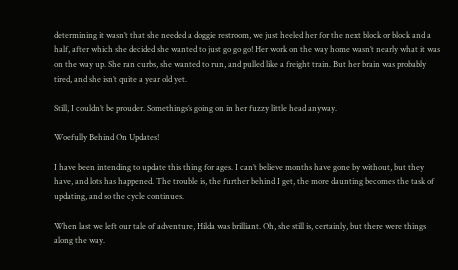determining it wasn’t that she needed a doggie restroom, we just heeled her for the next block or block and a half, after which she decided she wanted to just go go go! Her work on the way home wasn’t nearly what it was on the way up. She ran curbs, she wanted to run, and pulled like a freight train. But her brain was probably tired, and she isn’t quite a year old yet.

Still, I couldn’t be prouder. Somethings’s going on in her fuzzy little head anyway.

Woefully Behind On Updates!

I have been intending to update this thing for ages. I can’t believe months have gone by without, but they have, and lots has happened. The trouble is, the further behind I get, the more daunting becomes the task of updating, and so the cycle continues.

When last we left our tale of adventure, Hilda was brilliant. Oh, she still is, certainly, but there were things along the way.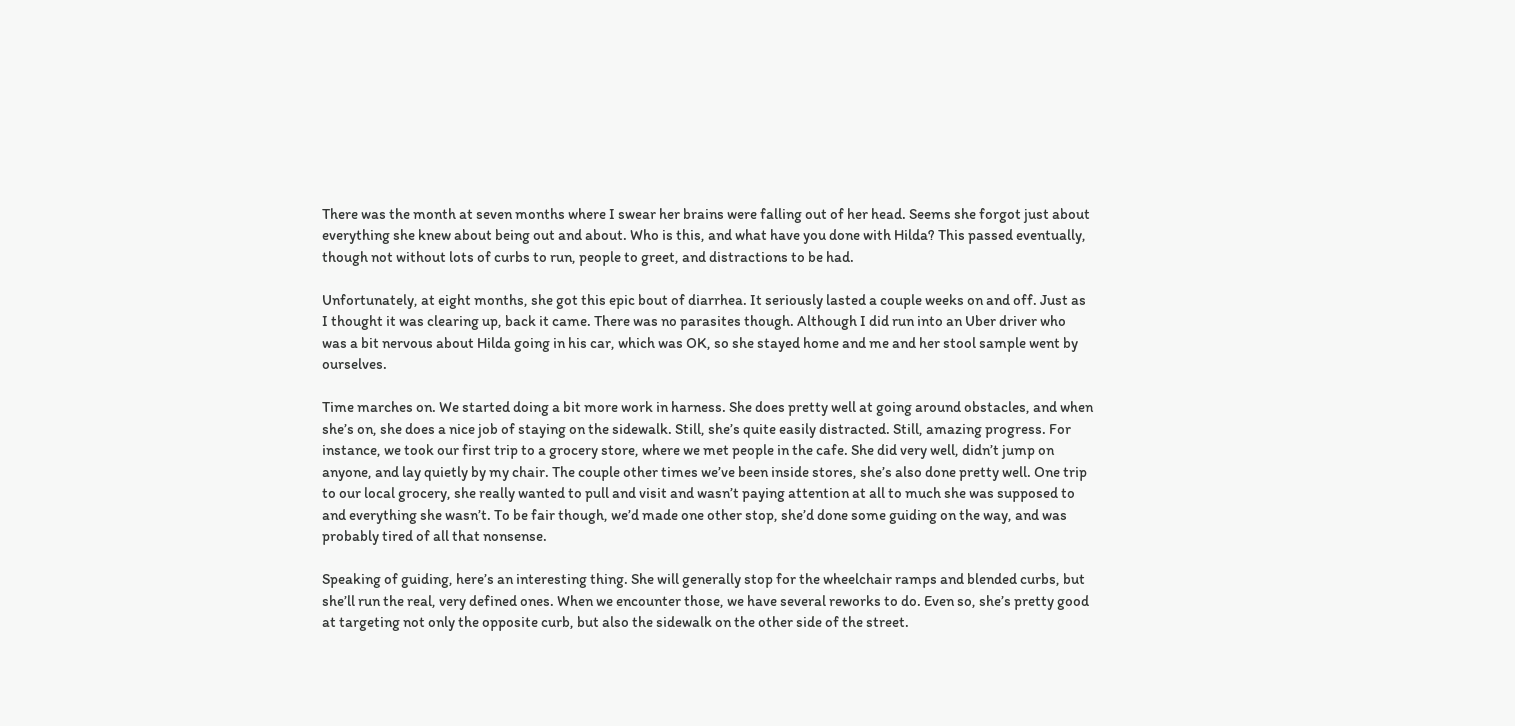There was the month at seven months where I swear her brains were falling out of her head. Seems she forgot just about everything she knew about being out and about. Who is this, and what have you done with Hilda? This passed eventually, though not without lots of curbs to run, people to greet, and distractions to be had.

Unfortunately, at eight months, she got this epic bout of diarrhea. It seriously lasted a couple weeks on and off. Just as I thought it was clearing up, back it came. There was no parasites though. Although I did run into an Uber driver who was a bit nervous about Hilda going in his car, which was OK, so she stayed home and me and her stool sample went by ourselves.

Time marches on. We started doing a bit more work in harness. She does pretty well at going around obstacles, and when she’s on, she does a nice job of staying on the sidewalk. Still, she’s quite easily distracted. Still, amazing progress. For instance, we took our first trip to a grocery store, where we met people in the cafe. She did very well, didn’t jump on anyone, and lay quietly by my chair. The couple other times we’ve been inside stores, she’s also done pretty well. One trip to our local grocery, she really wanted to pull and visit and wasn’t paying attention at all to much she was supposed to and everything she wasn’t. To be fair though, we’d made one other stop, she’d done some guiding on the way, and was probably tired of all that nonsense.

Speaking of guiding, here’s an interesting thing. She will generally stop for the wheelchair ramps and blended curbs, but she’ll run the real, very defined ones. When we encounter those, we have several reworks to do. Even so, she’s pretty good at targeting not only the opposite curb, but also the sidewalk on the other side of the street.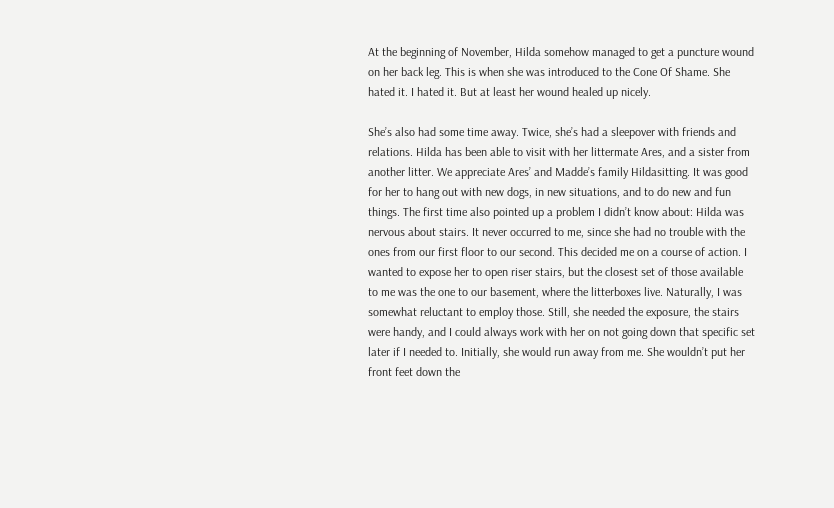At the beginning of November, Hilda somehow managed to get a puncture wound on her back leg. This is when she was introduced to the Cone Of Shame. She hated it. I hated it. But at least her wound healed up nicely.

She’s also had some time away. Twice, she’s had a sleepover with friends and relations. Hilda has been able to visit with her littermate Ares, and a sister from another litter. We appreciate Ares’ and Madde’s family Hildasitting. It was good for her to hang out with new dogs, in new situations, and to do new and fun things. The first time also pointed up a problem I didn’t know about: Hilda was nervous about stairs. It never occurred to me, since she had no trouble with the ones from our first floor to our second. This decided me on a course of action. I wanted to expose her to open riser stairs, but the closest set of those available to me was the one to our basement, where the litterboxes live. Naturally, I was somewhat reluctant to employ those. Still, she needed the exposure, the stairs were handy, and I could always work with her on not going down that specific set later if I needed to. Initially, she would run away from me. She wouldn’t put her front feet down the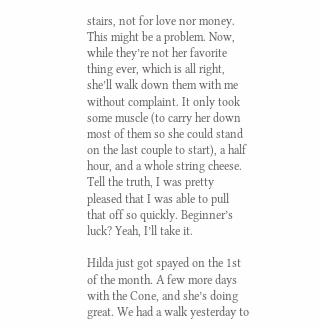stairs, not for love nor money. This might be a problem. Now, while they’re not her favorite thing ever, which is all right, she’ll walk down them with me without complaint. It only took some muscle (to carry her down most of them so she could stand on the last couple to start), a half hour, and a whole string cheese. Tell the truth, I was pretty pleased that I was able to pull that off so quickly. Beginner’s luck? Yeah, I’ll take it.

Hilda just got spayed on the 1st of the month. A few more days with the Cone, and she’s doing great. We had a walk yesterday to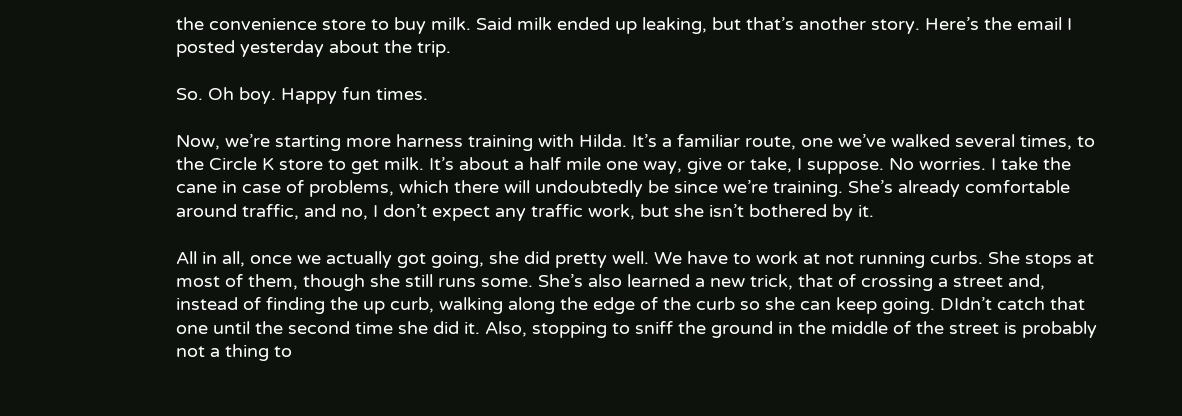the convenience store to buy milk. Said milk ended up leaking, but that’s another story. Here’s the email I posted yesterday about the trip.

So. Oh boy. Happy fun times.

Now, we’re starting more harness training with Hilda. It’s a familiar route, one we’ve walked several times, to the Circle K store to get milk. It’s about a half mile one way, give or take, I suppose. No worries. I take the cane in case of problems, which there will undoubtedly be since we’re training. She’s already comfortable around traffic, and no, I don’t expect any traffic work, but she isn’t bothered by it.

All in all, once we actually got going, she did pretty well. We have to work at not running curbs. She stops at most of them, though she still runs some. She’s also learned a new trick, that of crossing a street and, instead of finding the up curb, walking along the edge of the curb so she can keep going. DIdn’t catch that one until the second time she did it. Also, stopping to sniff the ground in the middle of the street is probably not a thing to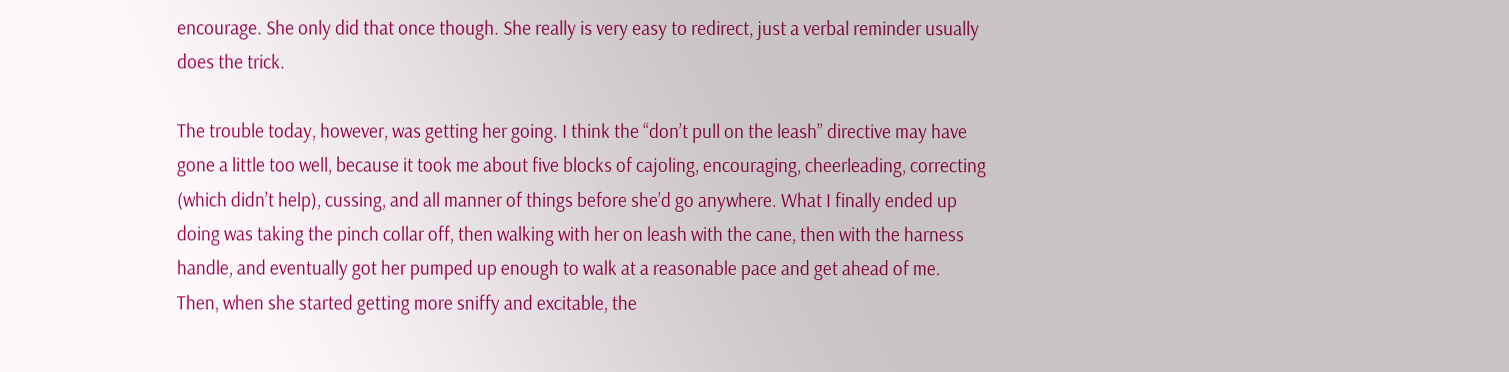encourage. She only did that once though. She really is very easy to redirect, just a verbal reminder usually does the trick.

The trouble today, however, was getting her going. I think the “don’t pull on the leash” directive may have gone a little too well, because it took me about five blocks of cajoling, encouraging, cheerleading, correcting (which didn’t help), cussing, and all manner of things before she’d go anywhere. What I finally ended up doing was taking the pinch collar off, then walking with her on leash with the cane, then with the harness handle, and eventually got her pumped up enough to walk at a reasonable pace and get ahead of me. Then, when she started getting more sniffy and excitable, the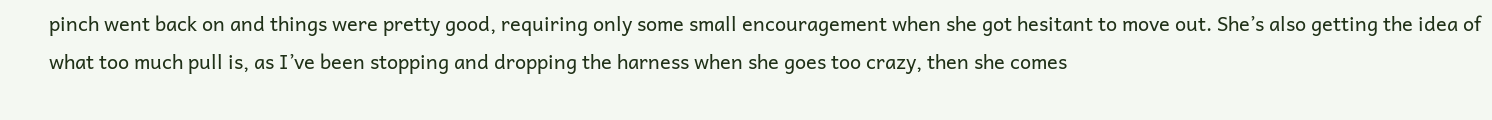pinch went back on and things were pretty good, requiring only some small encouragement when she got hesitant to move out. She’s also getting the idea of what too much pull is, as I’ve been stopping and dropping the harness when she goes too crazy, then she comes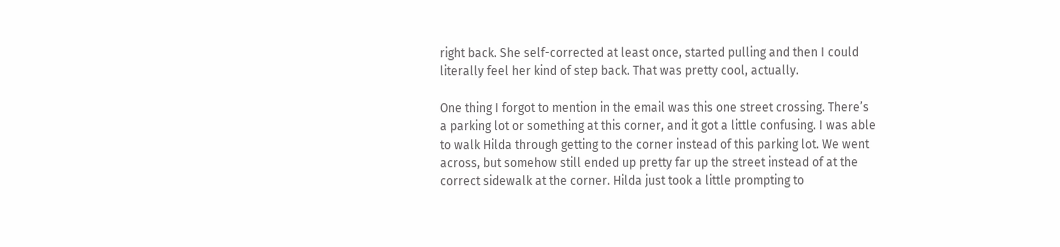right back. She self-corrected at least once, started pulling and then I could literally feel her kind of step back. That was pretty cool, actually.

One thing I forgot to mention in the email was this one street crossing. There’s a parking lot or something at this corner, and it got a little confusing. I was able to walk Hilda through getting to the corner instead of this parking lot. We went across, but somehow still ended up pretty far up the street instead of at the correct sidewalk at the corner. Hilda just took a little prompting to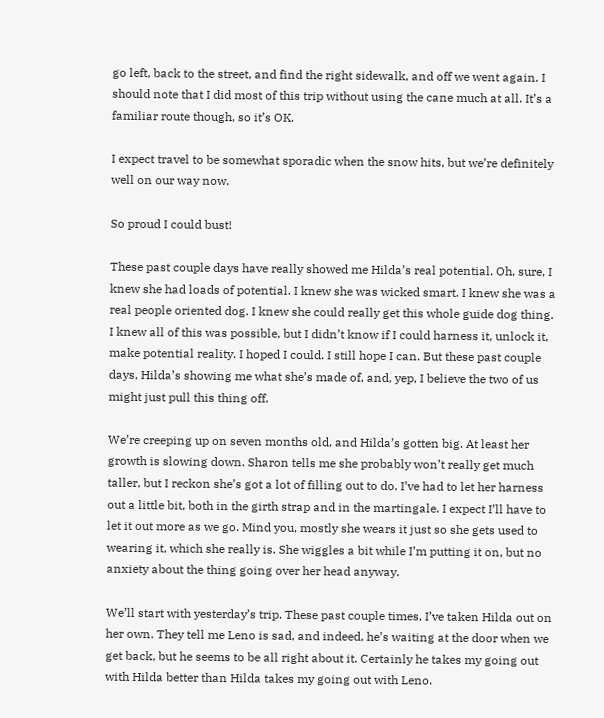go left, back to the street, and find the right sidewalk, and off we went again. I should note that I did most of this trip without using the cane much at all. It’s a familiar route though, so it’s OK.

I expect travel to be somewhat sporadic when the snow hits, but we’re definitely well on our way now.

So proud I could bust!

These past couple days have really showed me Hilda’s real potential. Oh, sure, I knew she had loads of potential. I knew she was wicked smart. I knew she was a real people oriented dog. I knew she could really get this whole guide dog thing. I knew all of this was possible, but I didn’t know if I could harness it, unlock it, make potential reality. I hoped I could. I still hope I can. But these past couple days, Hilda’s showing me what she’s made of, and, yep, I believe the two of us might just pull this thing off.

We’re creeping up on seven months old, and Hilda’s gotten big. At least her growth is slowing down. Sharon tells me she probably won’t really get much taller, but I reckon she’s got a lot of filling out to do. I’ve had to let her harness out a little bit, both in the girth strap and in the martingale. I expect I’ll have to let it out more as we go. Mind you, mostly she wears it just so she gets used to wearing it, which she really is. She wiggles a bit while I’m putting it on, but no anxiety about the thing going over her head anyway.

We’ll start with yesterday’s trip. These past couple times, I’ve taken Hilda out on her own. They tell me Leno is sad, and indeed, he’s waiting at the door when we get back, but he seems to be all right about it. Certainly he takes my going out with Hilda better than Hilda takes my going out with Leno.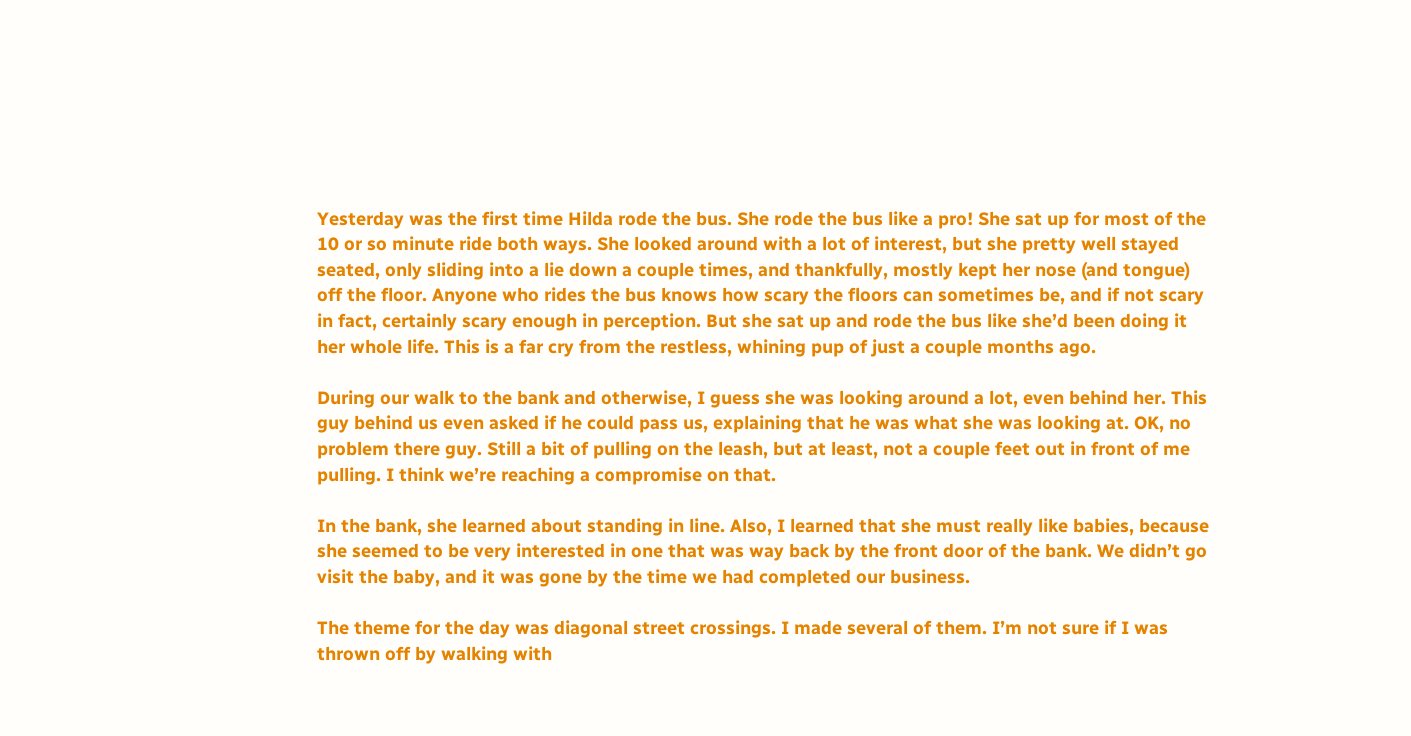Yesterday was the first time Hilda rode the bus. She rode the bus like a pro! She sat up for most of the 10 or so minute ride both ways. She looked around with a lot of interest, but she pretty well stayed seated, only sliding into a lie down a couple times, and thankfully, mostly kept her nose (and tongue) off the floor. Anyone who rides the bus knows how scary the floors can sometimes be, and if not scary in fact, certainly scary enough in perception. But she sat up and rode the bus like she’d been doing it her whole life. This is a far cry from the restless, whining pup of just a couple months ago.

During our walk to the bank and otherwise, I guess she was looking around a lot, even behind her. This guy behind us even asked if he could pass us, explaining that he was what she was looking at. OK, no problem there guy. Still a bit of pulling on the leash, but at least, not a couple feet out in front of me pulling. I think we’re reaching a compromise on that.

In the bank, she learned about standing in line. Also, I learned that she must really like babies, because she seemed to be very interested in one that was way back by the front door of the bank. We didn’t go visit the baby, and it was gone by the time we had completed our business.

The theme for the day was diagonal street crossings. I made several of them. I’m not sure if I was thrown off by walking with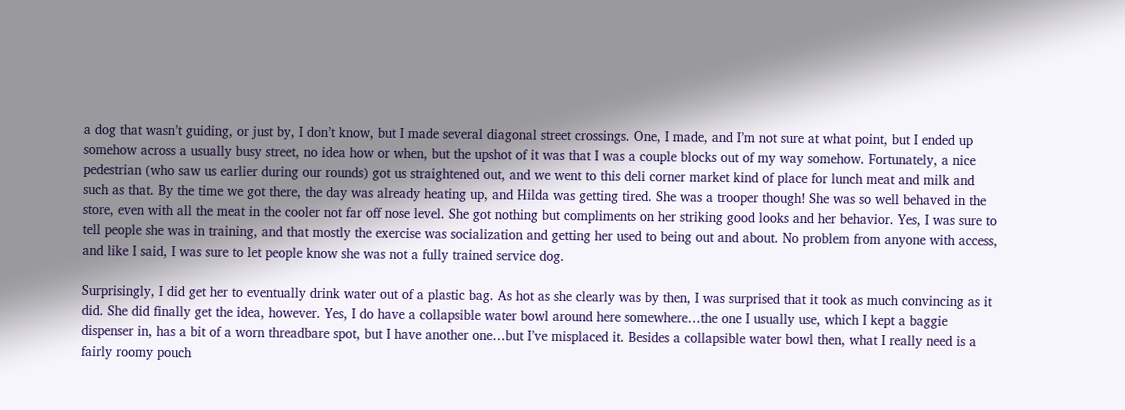a dog that wasn’t guiding, or just by, I don’t know, but I made several diagonal street crossings. One, I made, and I’m not sure at what point, but I ended up somehow across a usually busy street, no idea how or when, but the upshot of it was that I was a couple blocks out of my way somehow. Fortunately, a nice pedestrian (who saw us earlier during our rounds) got us straightened out, and we went to this deli corner market kind of place for lunch meat and milk and such as that. By the time we got there, the day was already heating up, and Hilda was getting tired. She was a trooper though! She was so well behaved in the store, even with all the meat in the cooler not far off nose level. She got nothing but compliments on her striking good looks and her behavior. Yes, I was sure to tell people she was in training, and that mostly the exercise was socialization and getting her used to being out and about. No problem from anyone with access, and like I said, I was sure to let people know she was not a fully trained service dog.

Surprisingly, I did get her to eventually drink water out of a plastic bag. As hot as she clearly was by then, I was surprised that it took as much convincing as it did. She did finally get the idea, however. Yes, I do have a collapsible water bowl around here somewhere…the one I usually use, which I kept a baggie dispenser in, has a bit of a worn threadbare spot, but I have another one…but I’ve misplaced it. Besides a collapsible water bowl then, what I really need is a fairly roomy pouch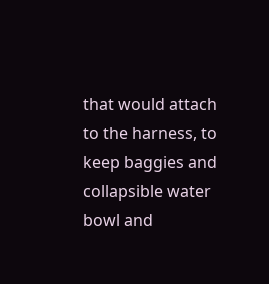that would attach to the harness, to keep baggies and collapsible water bowl and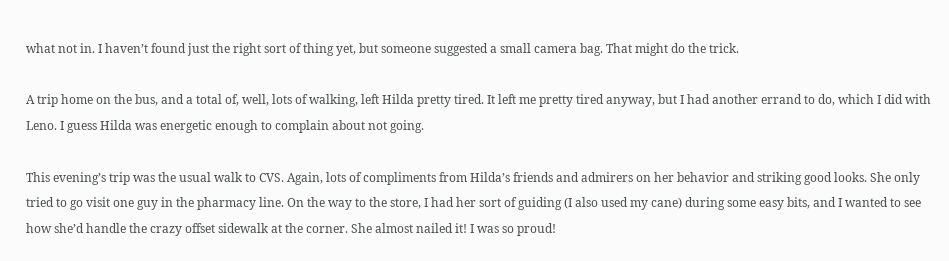what not in. I haven’t found just the right sort of thing yet, but someone suggested a small camera bag. That might do the trick.

A trip home on the bus, and a total of, well, lots of walking, left Hilda pretty tired. It left me pretty tired anyway, but I had another errand to do, which I did with Leno. I guess Hilda was energetic enough to complain about not going.

This evening’s trip was the usual walk to CVS. Again, lots of compliments from Hilda’s friends and admirers on her behavior and striking good looks. She only tried to go visit one guy in the pharmacy line. On the way to the store, I had her sort of guiding (I also used my cane) during some easy bits, and I wanted to see how she’d handle the crazy offset sidewalk at the corner. She almost nailed it! I was so proud!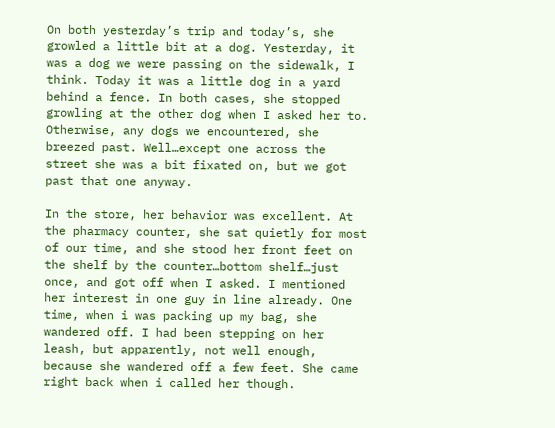On both yesterday’s trip and today’s, she growled a little bit at a dog. Yesterday, it was a dog we were passing on the sidewalk, I think. Today it was a little dog in a yard behind a fence. In both cases, she stopped growling at the other dog when I asked her to. Otherwise, any dogs we encountered, she breezed past. Well…except one across the street she was a bit fixated on, but we got past that one anyway.

In the store, her behavior was excellent. At the pharmacy counter, she sat quietly for most of our time, and she stood her front feet on the shelf by the counter…bottom shelf…just once, and got off when I asked. I mentioned her interest in one guy in line already. One time, when i was packing up my bag, she wandered off. I had been stepping on her leash, but apparently, not well enough, because she wandered off a few feet. She came right back when i called her though.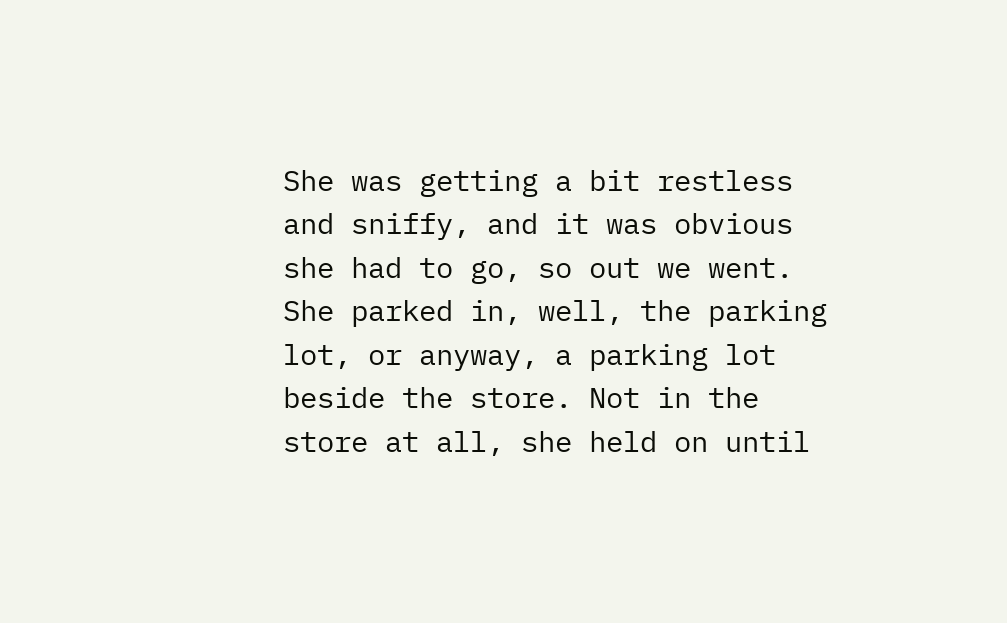She was getting a bit restless and sniffy, and it was obvious she had to go, so out we went. She parked in, well, the parking lot, or anyway, a parking lot beside the store. Not in the store at all, she held on until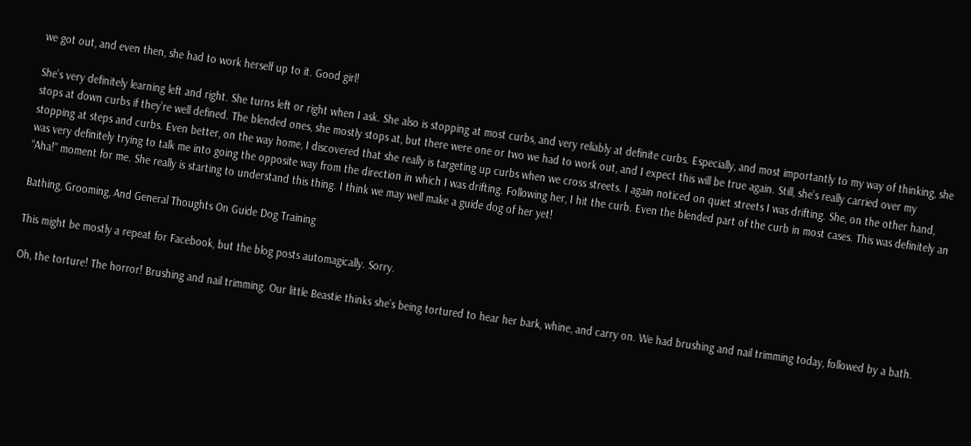we got out, and even then, she had to work herself up to it. Good girl!

She’s very definitely learning left and right. She turns left or right when I ask. She also is stopping at most curbs, and very reliably at definite curbs. Especially, and most importantly to my way of thinking, she stops at down curbs if they’re well defined. The blended ones, she mostly stops at, but there were one or two we had to work out, and I expect this will be true again. Still, she’s really carried over my stopping at steps and curbs. Even better, on the way home, I discovered that she really is targeting up curbs when we cross streets. I again noticed on quiet streets I was drifting. She, on the other hand, was very definitely trying to talk me into going the opposite way from the direction in which I was drifting. Following her, I hit the curb. Even the blended part of the curb in most cases. This was definitely an “Aha!” moment for me. She really is starting to understand this thing. I think we may well make a guide dog of her yet!

Bathing, Grooming, And General Thoughts On Guide Dog Training

This might be mostly a repeat for Facebook, but the blog posts automagically. Sorry.

Oh, the torture! The horror! Brushing and nail trimming. Our little Beastie thinks she’s being tortured to hear her bark, whine, and carry on. We had brushing and nail trimming today, followed by a bath.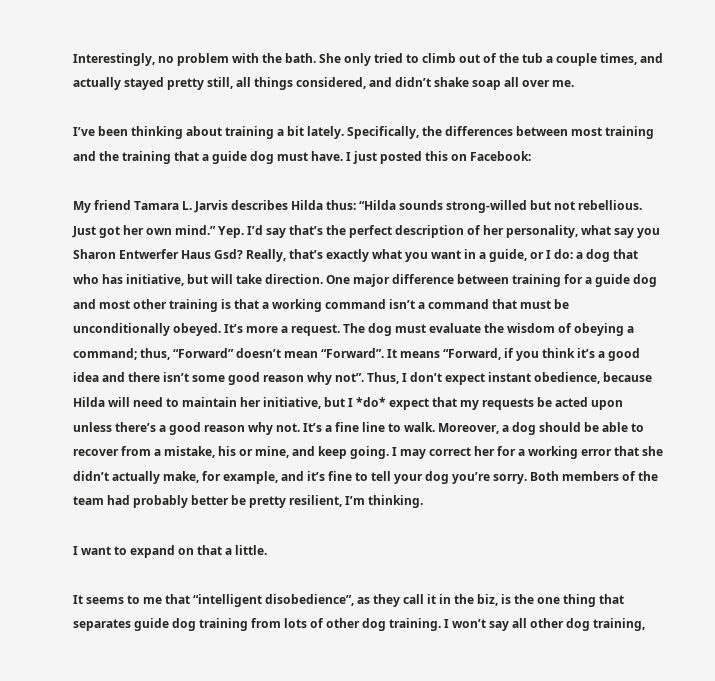Interestingly, no problem with the bath. She only tried to climb out of the tub a couple times, and actually stayed pretty still, all things considered, and didn’t shake soap all over me.

I’ve been thinking about training a bit lately. Specifically, the differences between most training and the training that a guide dog must have. I just posted this on Facebook:

My friend Tamara L. Jarvis describes Hilda thus: “Hilda sounds strong-willed but not rebellious. Just got her own mind.” Yep. I’d say that’s the perfect description of her personality, what say you Sharon Entwerfer Haus Gsd? Really, that’s exactly what you want in a guide, or I do: a dog that who has initiative, but will take direction. One major difference between training for a guide dog and most other training is that a working command isn’t a command that must be unconditionally obeyed. It’s more a request. The dog must evaluate the wisdom of obeying a command; thus, “Forward” doesn’t mean “Forward”. It means “Forward, if you think it’s a good idea and there isn’t some good reason why not”. Thus, I don’t expect instant obedience, because Hilda will need to maintain her initiative, but I *do* expect that my requests be acted upon unless there’s a good reason why not. It’s a fine line to walk. Moreover, a dog should be able to recover from a mistake, his or mine, and keep going. I may correct her for a working error that she didn’t actually make, for example, and it’s fine to tell your dog you’re sorry. Both members of the team had probably better be pretty resilient, I’m thinking.

I want to expand on that a little.

It seems to me that “intelligent disobedience”, as they call it in the biz, is the one thing that separates guide dog training from lots of other dog training. I won’t say all other dog training,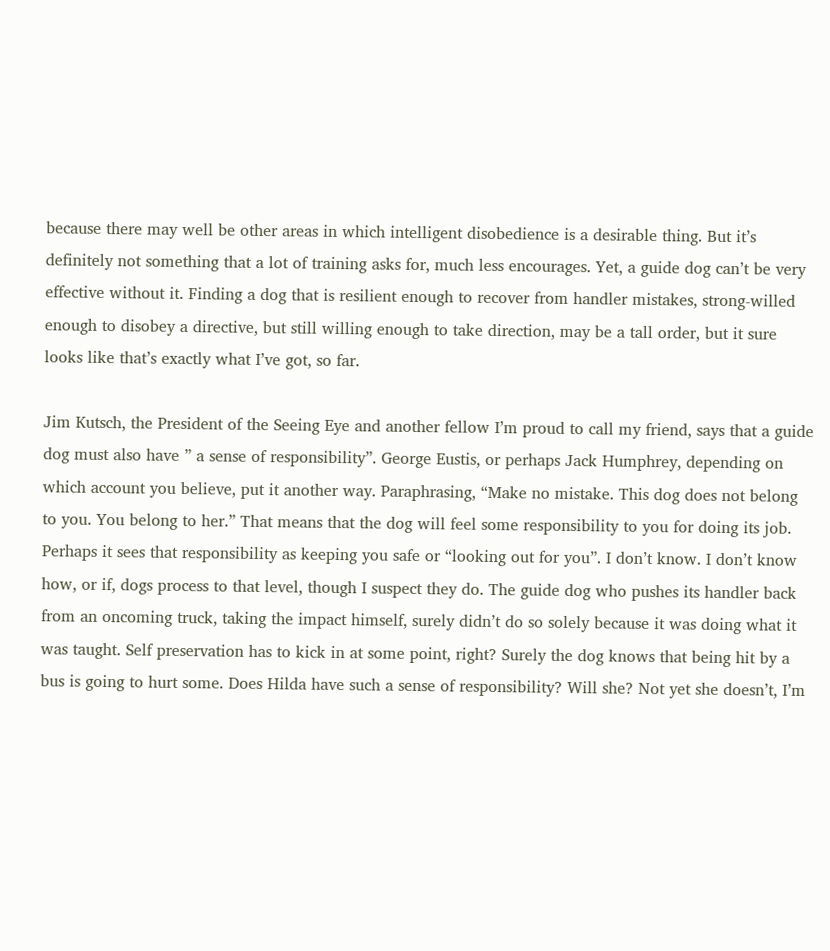because there may well be other areas in which intelligent disobedience is a desirable thing. But it’s definitely not something that a lot of training asks for, much less encourages. Yet, a guide dog can’t be very effective without it. Finding a dog that is resilient enough to recover from handler mistakes, strong-willed enough to disobey a directive, but still willing enough to take direction, may be a tall order, but it sure looks like that’s exactly what I’ve got, so far.

Jim Kutsch, the President of the Seeing Eye and another fellow I’m proud to call my friend, says that a guide dog must also have ” a sense of responsibility”. George Eustis, or perhaps Jack Humphrey, depending on which account you believe, put it another way. Paraphrasing, “Make no mistake. This dog does not belong to you. You belong to her.” That means that the dog will feel some responsibility to you for doing its job. Perhaps it sees that responsibility as keeping you safe or “looking out for you”. I don’t know. I don’t know how, or if, dogs process to that level, though I suspect they do. The guide dog who pushes its handler back from an oncoming truck, taking the impact himself, surely didn’t do so solely because it was doing what it was taught. Self preservation has to kick in at some point, right? Surely the dog knows that being hit by a bus is going to hurt some. Does Hilda have such a sense of responsibility? Will she? Not yet she doesn’t, I’m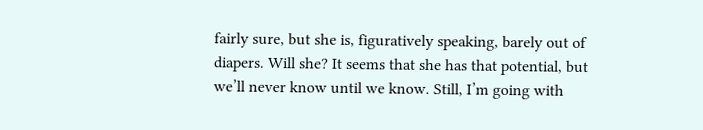fairly sure, but she is, figuratively speaking, barely out of diapers. Will she? It seems that she has that potential, but we’ll never know until we know. Still, I’m going with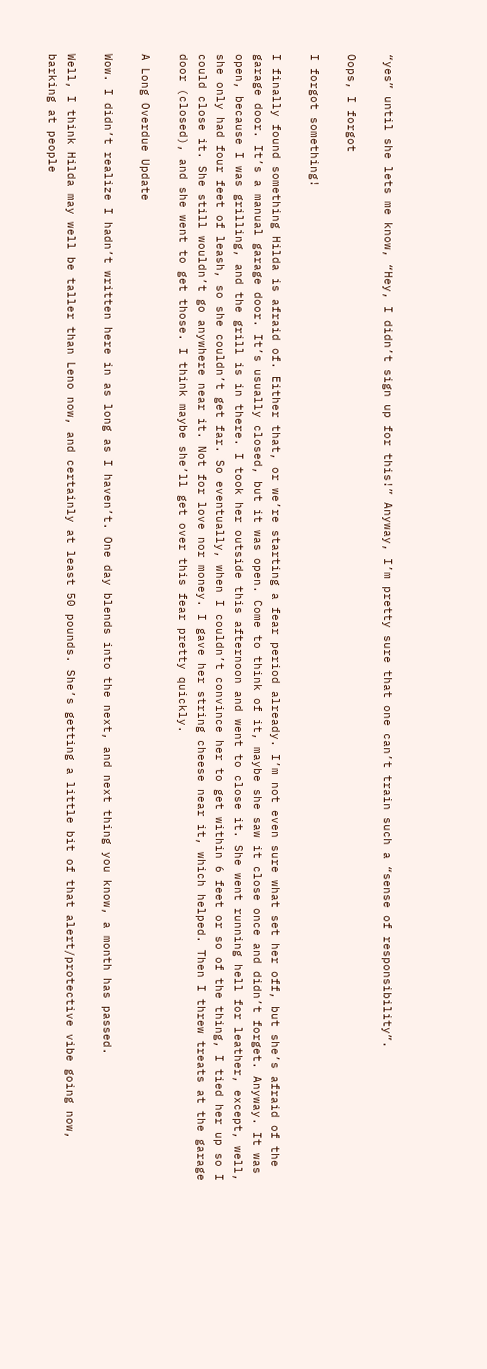“yes” until she lets me know, “Hey, I didn’t sign up for this!” Anyway, I’m pretty sure that one can’t train such a “sense of responsibility”.

Oops, I forgot

I forgot something!

I finally found something Hilda is afraid of. Either that, or we’re starting a fear period already. I’m not even sure what set her off, but she’s afraid of the garage door. It’s a manual garage door. It’s usually closed, but it was open. Come to think of it, maybe she saw it close once and didn’t forget. Anyway. It was open, because I was grilling, and the grill is in there. I took her outside this afternoon and went to close it. She went running hell for leather, except, well, she only had four feet of leash, so she couldn’t get far. So eventually, when I couldn’t convince her to get within 6 feet or so of the thing, I tied her up so I could close it. She still wouldn’t go anywhere near it. Not for love nor money. I gave her string cheese near it, which helped. Then I threw treats at the garage door (closed), and she went to get those. I think maybe she’ll get over this fear pretty quickly.

A Long Overdue Update

Wow. I didn’t realize I hadn’t written here in as long as I haven’t. One day blends into the next, and next thing you know, a month has passed.

Well, I think Hilda may well be taller than Leno now, and certainly at least 50 pounds. She’s getting a little bit of that alert/protective vibe going now, barking at people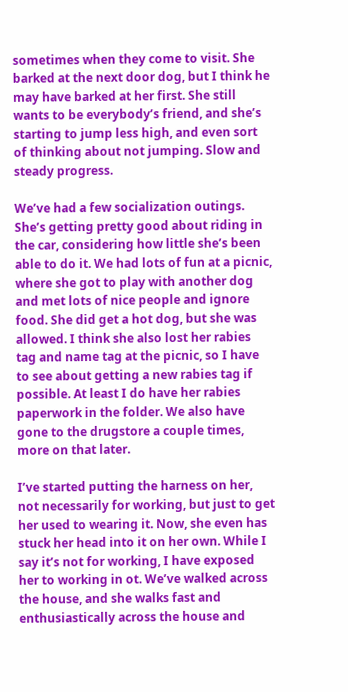sometimes when they come to visit. She barked at the next door dog, but I think he may have barked at her first. She still wants to be everybody’s friend, and she’s starting to jump less high, and even sort of thinking about not jumping. Slow and steady progress.

We’ve had a few socialization outings. She’s getting pretty good about riding in the car, considering how little she’s been able to do it. We had lots of fun at a picnic, where she got to play with another dog and met lots of nice people and ignore food. She did get a hot dog, but she was allowed. I think she also lost her rabies tag and name tag at the picnic, so I have to see about getting a new rabies tag if possible. At least I do have her rabies paperwork in the folder. We also have gone to the drugstore a couple times, more on that later.

I’ve started putting the harness on her, not necessarily for working, but just to get her used to wearing it. Now, she even has stuck her head into it on her own. While I say it’s not for working, I have exposed her to working in ot. We’ve walked across the house, and she walks fast and enthusiastically across the house and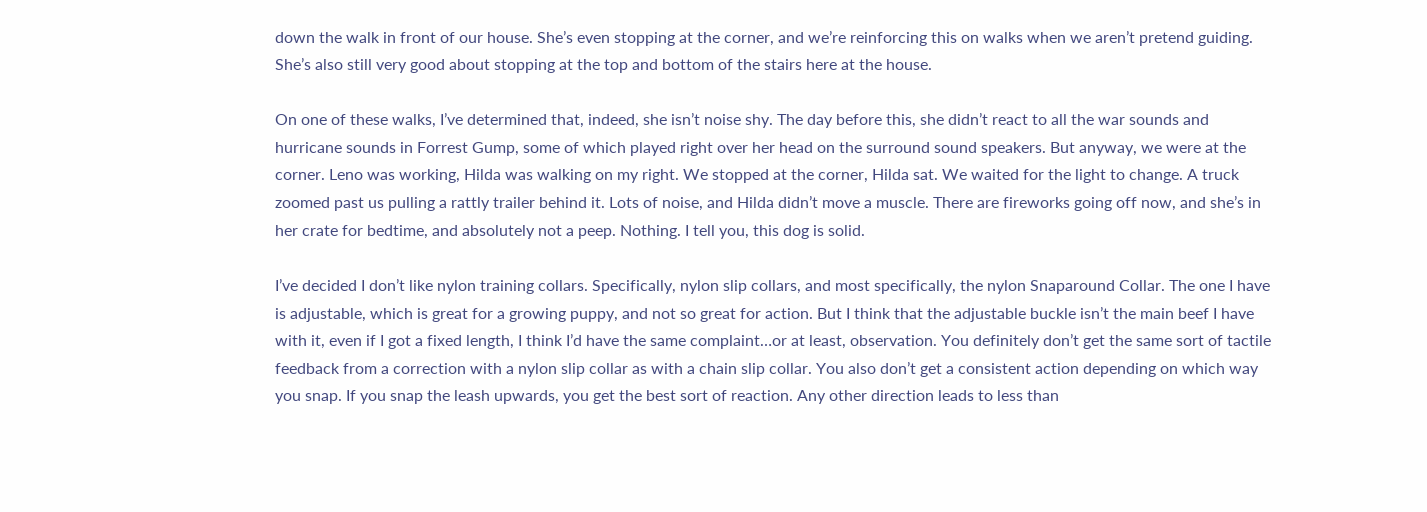down the walk in front of our house. She’s even stopping at the corner, and we’re reinforcing this on walks when we aren’t pretend guiding. She’s also still very good about stopping at the top and bottom of the stairs here at the house.

On one of these walks, I’ve determined that, indeed, she isn’t noise shy. The day before this, she didn’t react to all the war sounds and hurricane sounds in Forrest Gump, some of which played right over her head on the surround sound speakers. But anyway, we were at the corner. Leno was working, Hilda was walking on my right. We stopped at the corner, Hilda sat. We waited for the light to change. A truck zoomed past us pulling a rattly trailer behind it. Lots of noise, and Hilda didn’t move a muscle. There are fireworks going off now, and she’s in her crate for bedtime, and absolutely not a peep. Nothing. I tell you, this dog is solid.

I’ve decided I don’t like nylon training collars. Specifically, nylon slip collars, and most specifically, the nylon Snaparound Collar. The one I have is adjustable, which is great for a growing puppy, and not so great for action. But I think that the adjustable buckle isn’t the main beef I have with it, even if I got a fixed length, I think I’d have the same complaint…or at least, observation. You definitely don’t get the same sort of tactile feedback from a correction with a nylon slip collar as with a chain slip collar. You also don’t get a consistent action depending on which way you snap. If you snap the leash upwards, you get the best sort of reaction. Any other direction leads to less than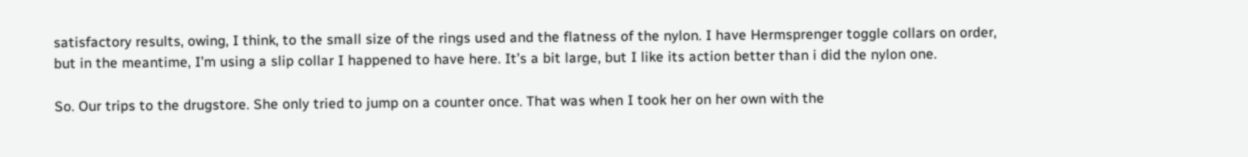satisfactory results, owing, I think, to the small size of the rings used and the flatness of the nylon. I have Hermsprenger toggle collars on order, but in the meantime, I’m using a slip collar I happened to have here. It’s a bit large, but I like its action better than i did the nylon one.

So. Our trips to the drugstore. She only tried to jump on a counter once. That was when I took her on her own with the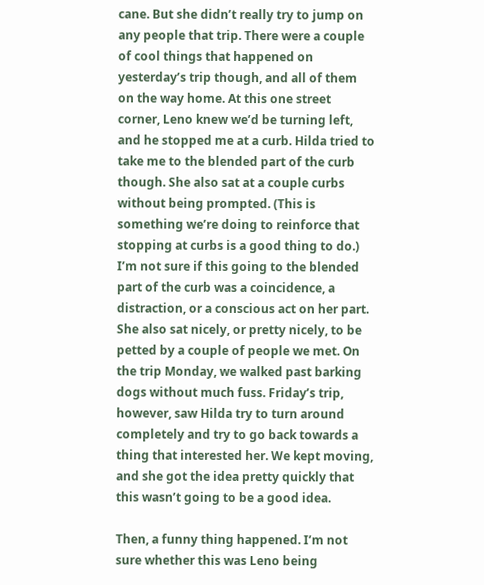cane. But she didn’t really try to jump on any people that trip. There were a couple of cool things that happened on yesterday’s trip though, and all of them on the way home. At this one street corner, Leno knew we’d be turning left, and he stopped me at a curb. Hilda tried to take me to the blended part of the curb though. She also sat at a couple curbs without being prompted. (This is something we’re doing to reinforce that stopping at curbs is a good thing to do.) I’m not sure if this going to the blended part of the curb was a coincidence, a distraction, or a conscious act on her part. She also sat nicely, or pretty nicely, to be petted by a couple of people we met. On the trip Monday, we walked past barking dogs without much fuss. Friday’s trip, however, saw Hilda try to turn around completely and try to go back towards a thing that interested her. We kept moving, and she got the idea pretty quickly that this wasn’t going to be a good idea.

Then, a funny thing happened. I’m not sure whether this was Leno being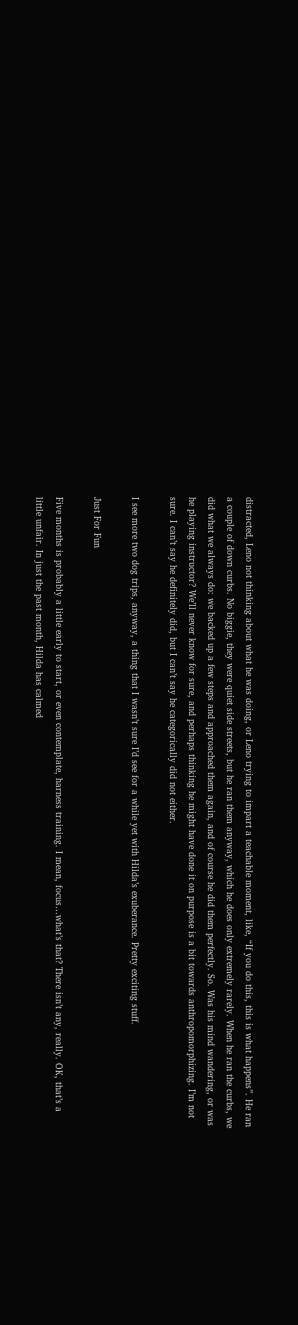distracted, Leno not thinking about what he was doing, or Leno trying to impart a teachable moment, like, “If you do this, this is what happens”. He ran a couple of down curbs. No biggie, they were quiet side streets, but he ran them anyway, which he does only extremely rarely. When he ran the curbs, we did what we always do: we backed up a few steps and approached them again, and of course he did them perfectly. So. Was his mind wandering, or was he playing instructor? We’ll never know for sure, and perhaps thinking he might have done it on purpose is a bit towards anthropomorphizing. I’m not sure. I can’t say he definitely did, but I can’t say he categorically did not either.

I see more two dog trips, anyway, a thing that I wasn’t sure I’d see for a while yet with Hilda’s exuberance. Pretty exciting stuff.

Just For Fun

Five months is probably a little early to start, or even contemplate, harness training. I mean, focus…what’s that? There isn’t any, really. OK, that’s a little unfair. In just the past month, Hilda has calmed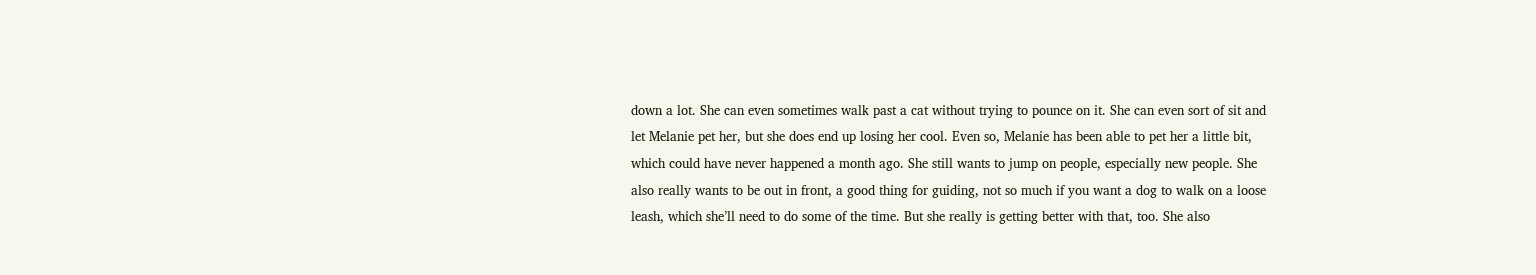down a lot. She can even sometimes walk past a cat without trying to pounce on it. She can even sort of sit and let Melanie pet her, but she does end up losing her cool. Even so, Melanie has been able to pet her a little bit, which could have never happened a month ago. She still wants to jump on people, especially new people. She also really wants to be out in front, a good thing for guiding, not so much if you want a dog to walk on a loose leash, which she’ll need to do some of the time. But she really is getting better with that, too. She also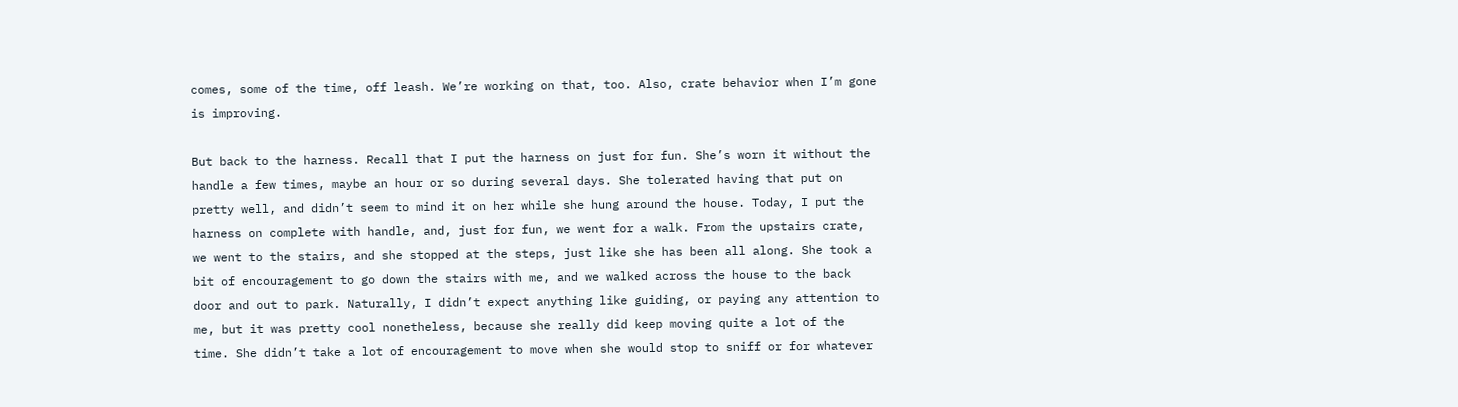comes, some of the time, off leash. We’re working on that, too. Also, crate behavior when I’m gone is improving.

But back to the harness. Recall that I put the harness on just for fun. She’s worn it without the handle a few times, maybe an hour or so during several days. She tolerated having that put on pretty well, and didn’t seem to mind it on her while she hung around the house. Today, I put the harness on complete with handle, and, just for fun, we went for a walk. From the upstairs crate, we went to the stairs, and she stopped at the steps, just like she has been all along. She took a bit of encouragement to go down the stairs with me, and we walked across the house to the back door and out to park. Naturally, I didn’t expect anything like guiding, or paying any attention to me, but it was pretty cool nonetheless, because she really did keep moving quite a lot of the time. She didn’t take a lot of encouragement to move when she would stop to sniff or for whatever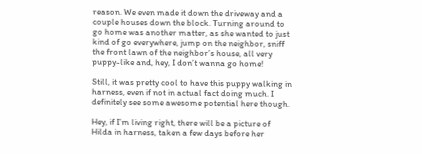reason. We even made it down the driveway and a couple houses down the block. Turning around to go home was another matter, as she wanted to just kind of go everywhere, jump on the neighbor, sniff the front lawn of the neighbor’s house, all very puppy-like and, hey, I don’t wanna go home!

Still, it was pretty cool to have this puppy walking in harness, even if not in actual fact doing much. I definitely see some awesome potential here though.

Hey, if I’m living right, there will be a picture of Hilda in harness, taken a few days before her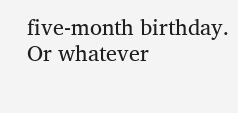five-month birthday. Or whatever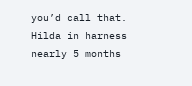you’d call that. Hilda in harness  nearly 5 months